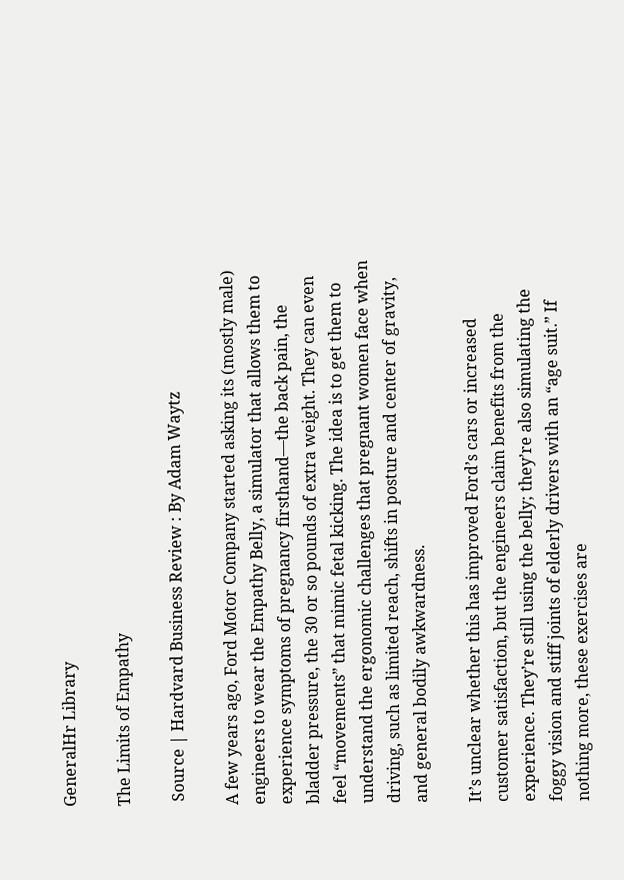GeneralHr Library

The Limits of Empathy

 Source | Hardvard Business Review : By Adam Waytz

A few years ago, Ford Motor Company started asking its (mostly male) engineers to wear the Empathy Belly, a simulator that allows them to experience symptoms of pregnancy firsthand—the back pain, the bladder pressure, the 30 or so pounds of extra weight. They can even feel “movements” that mimic fetal kicking. The idea is to get them to understand the ergonomic challenges that pregnant women face when driving, such as limited reach, shifts in posture and center of gravity, and general bodily awkwardness.

It’s unclear whether this has improved Ford’s cars or increased customer satisfaction, but the engineers claim benefits from the experience. They’re still using the belly; they’re also simulating the foggy vision and stiff joints of elderly drivers with an “age suit.” If nothing more, these exercises are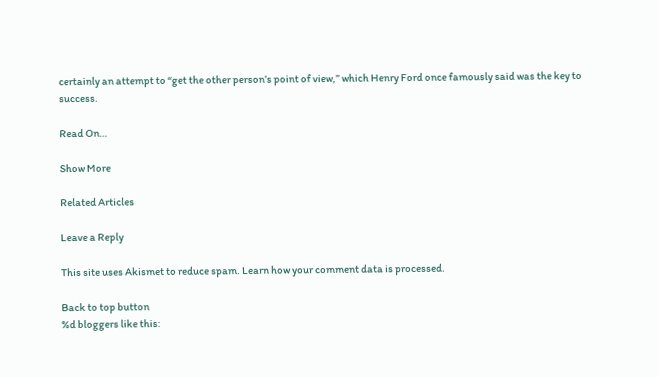certainly an attempt to “get the other person’s point of view,” which Henry Ford once famously said was the key to success.

Read On…

Show More

Related Articles

Leave a Reply

This site uses Akismet to reduce spam. Learn how your comment data is processed.

Back to top button
%d bloggers like this: